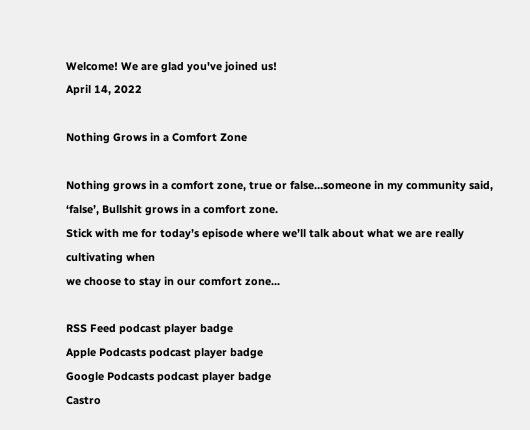Welcome! We are glad you've joined us!
April 14, 2022

Nothing Grows in a Comfort Zone

Nothing grows in a comfort zone, true or false…someone in my community said,
‘false’, Bullshit grows in a comfort zone.
Stick with me for today’s episode where we’ll talk about what we are really cultivating when
we choose to stay in our comfort zone...

RSS Feed podcast player badge
Apple Podcasts podcast player badge
Google Podcasts podcast player badge
Castro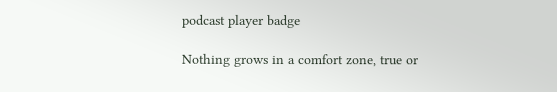podcast player badge

Nothing grows in a comfort zone, true or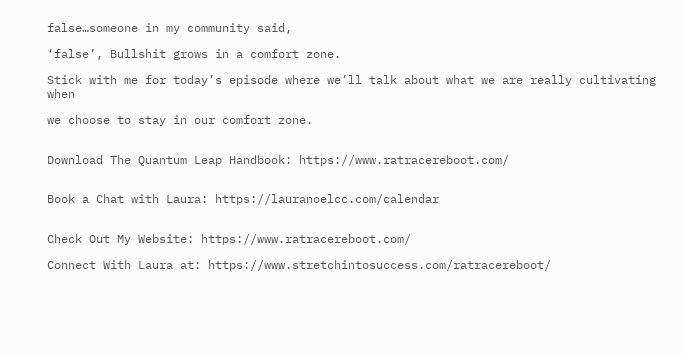false…someone in my community said,

‘false’, Bullshit grows in a comfort zone.

Stick with me for today’s episode where we’ll talk about what we are really cultivating when

we choose to stay in our comfort zone.


Download The Quantum Leap Handbook: https://www.ratracereboot.com/


Book a Chat with Laura: https://lauranoelcc.com/calendar


Check Out My Website: https://www.ratracereboot.com/

Connect With Laura at: https://www.stretchintosuccess.com/ratracereboot/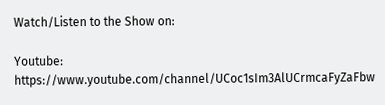Watch/Listen to the Show on:

Youtube:  https://www.youtube.com/channel/UCoc1sIm3AlUCrmcaFyZaFbw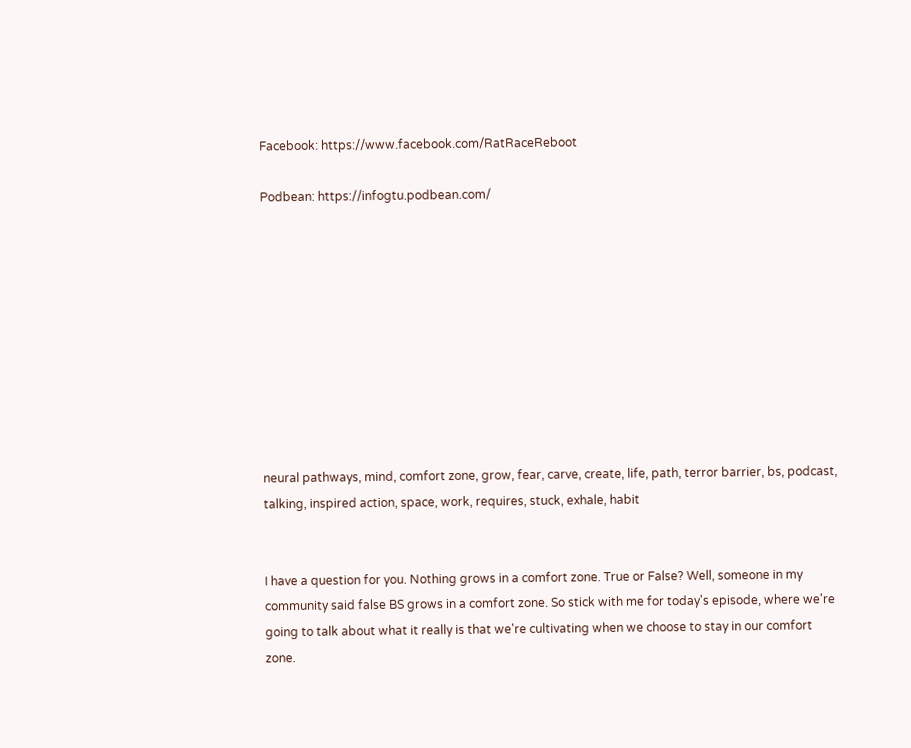Facebook: https://www.facebook.com/RatRaceReboot

Podbean: https://infogtu.podbean.com/










neural pathways, mind, comfort zone, grow, fear, carve, create, life, path, terror barrier, bs, podcast, talking, inspired action, space, work, requires, stuck, exhale, habit


I have a question for you. Nothing grows in a comfort zone. True or False? Well, someone in my community said false BS grows in a comfort zone. So stick with me for today's episode, where we're going to talk about what it really is that we're cultivating when we choose to stay in our comfort zone.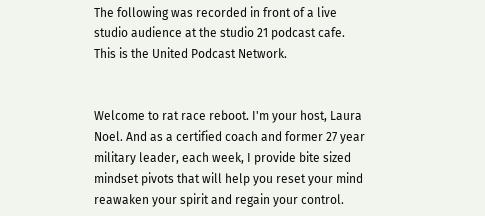The following was recorded in front of a live studio audience at the studio 21 podcast cafe. This is the United Podcast Network.


Welcome to rat race reboot. I'm your host, Laura Noel. And as a certified coach and former 27 year military leader, each week, I provide bite sized mindset pivots that will help you reset your mind reawaken your spirit and regain your control.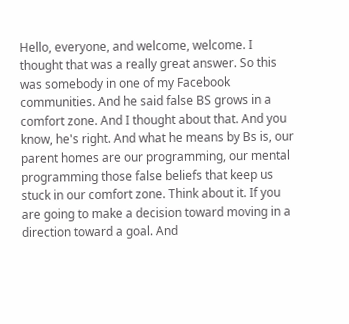Hello, everyone, and welcome, welcome. I thought that was a really great answer. So this was somebody in one of my Facebook communities. And he said false BS grows in a comfort zone. And I thought about that. And you know, he's right. And what he means by Bs is, our parent homes are our programming, our mental programming those false beliefs that keep us stuck in our comfort zone. Think about it. If you are going to make a decision toward moving in a direction toward a goal. And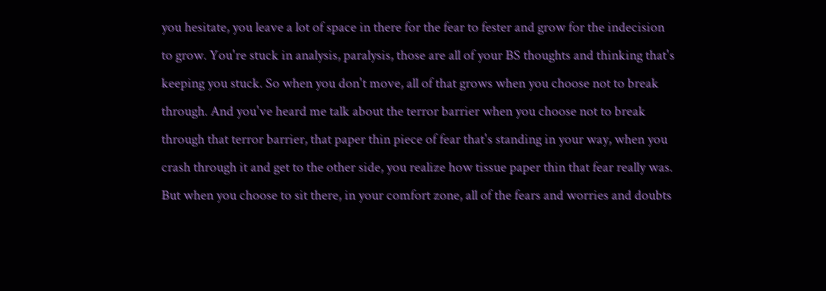you hesitate, you leave a lot of space in there for the fear to fester and grow for the indecision to grow. You're stuck in analysis, paralysis, those are all of your BS thoughts and thinking that's keeping you stuck. So when you don't move, all of that grows when you choose not to break through. And you've heard me talk about the terror barrier when you choose not to break through that terror barrier, that paper thin piece of fear that's standing in your way, when you crash through it and get to the other side, you realize how tissue paper thin that fear really was. But when you choose to sit there, in your comfort zone, all of the fears and worries and doubts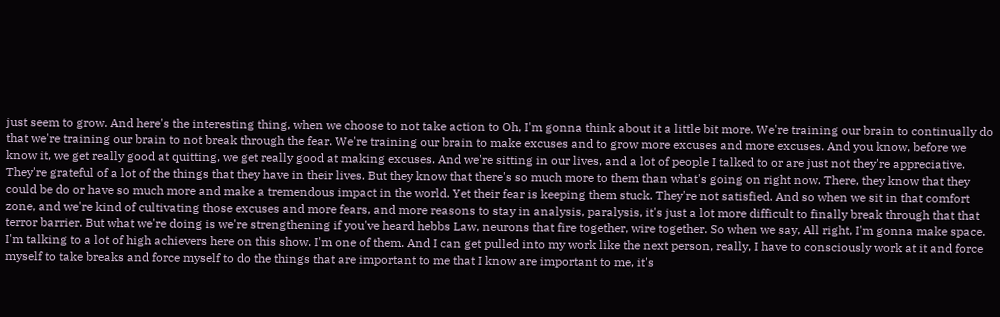just seem to grow. And here's the interesting thing, when we choose to not take action to Oh, I'm gonna think about it a little bit more. We're training our brain to continually do that we're training our brain to not break through the fear. We're training our brain to make excuses and to grow more excuses and more excuses. And you know, before we know it, we get really good at quitting, we get really good at making excuses. And we're sitting in our lives, and a lot of people I talked to or are just not they're appreciative. They're grateful of a lot of the things that they have in their lives. But they know that there's so much more to them than what's going on right now. There, they know that they could be do or have so much more and make a tremendous impact in the world. Yet their fear is keeping them stuck. They're not satisfied. And so when we sit in that comfort zone, and we're kind of cultivating those excuses and more fears, and more reasons to stay in analysis, paralysis, it's just a lot more difficult to finally break through that that terror barrier. But what we're doing is we're strengthening if you've heard hebbs Law, neurons that fire together, wire together. So when we say, All right, I'm gonna make space. I'm talking to a lot of high achievers here on this show. I'm one of them. And I can get pulled into my work like the next person, really, I have to consciously work at it and force myself to take breaks and force myself to do the things that are important to me that I know are important to me, it's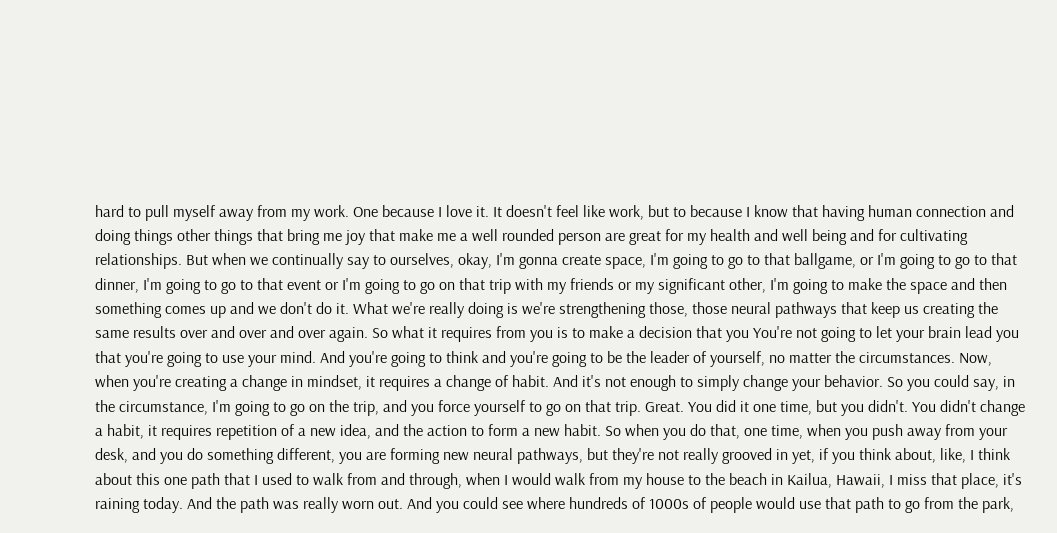hard to pull myself away from my work. One because I love it. It doesn't feel like work, but to because I know that having human connection and doing things other things that bring me joy that make me a well rounded person are great for my health and well being and for cultivating relationships. But when we continually say to ourselves, okay, I'm gonna create space, I'm going to go to that ballgame, or I'm going to go to that dinner, I'm going to go to that event or I'm going to go on that trip with my friends or my significant other, I'm going to make the space and then something comes up and we don't do it. What we're really doing is we're strengthening those, those neural pathways that keep us creating the same results over and over and over again. So what it requires from you is to make a decision that you You're not going to let your brain lead you that you're going to use your mind. And you're going to think and you're going to be the leader of yourself, no matter the circumstances. Now, when you're creating a change in mindset, it requires a change of habit. And it's not enough to simply change your behavior. So you could say, in the circumstance, I'm going to go on the trip, and you force yourself to go on that trip. Great. You did it one time, but you didn't. You didn't change a habit, it requires repetition of a new idea, and the action to form a new habit. So when you do that, one time, when you push away from your desk, and you do something different, you are forming new neural pathways, but they're not really grooved in yet, if you think about, like, I think about this one path that I used to walk from and through, when I would walk from my house to the beach in Kailua, Hawaii, I miss that place, it's raining today. And the path was really worn out. And you could see where hundreds of 1000s of people would use that path to go from the park,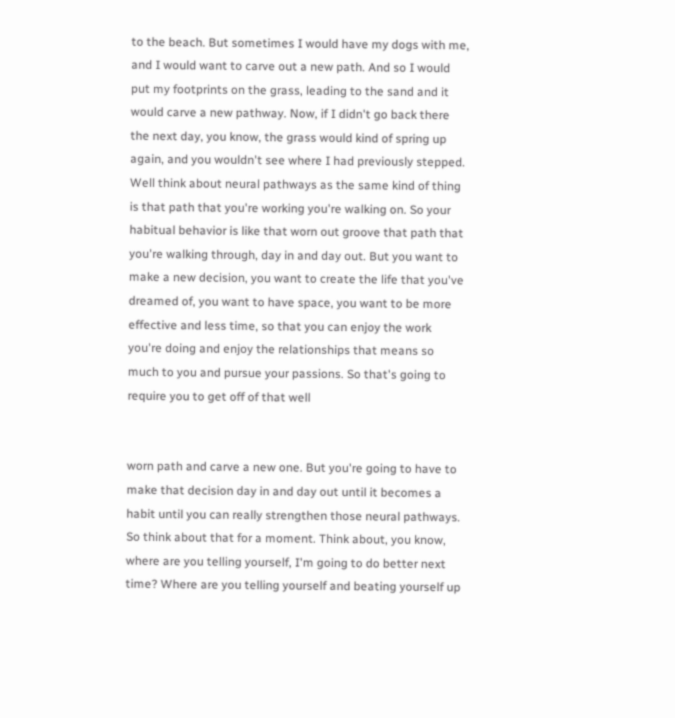to the beach. But sometimes I would have my dogs with me, and I would want to carve out a new path. And so I would put my footprints on the grass, leading to the sand and it would carve a new pathway. Now, if I didn't go back there the next day, you know, the grass would kind of spring up again, and you wouldn't see where I had previously stepped. Well think about neural pathways as the same kind of thing is that path that you're working you're walking on. So your habitual behavior is like that worn out groove that path that you're walking through, day in and day out. But you want to make a new decision, you want to create the life that you've dreamed of, you want to have space, you want to be more effective and less time, so that you can enjoy the work you're doing and enjoy the relationships that means so much to you and pursue your passions. So that's going to require you to get off of that well


worn path and carve a new one. But you're going to have to make that decision day in and day out until it becomes a habit until you can really strengthen those neural pathways. So think about that for a moment. Think about, you know, where are you telling yourself, I'm going to do better next time? Where are you telling yourself and beating yourself up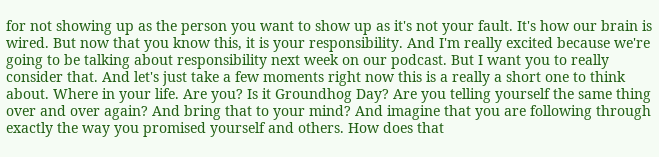for not showing up as the person you want to show up as it's not your fault. It's how our brain is wired. But now that you know this, it is your responsibility. And I'm really excited because we're going to be talking about responsibility next week on our podcast. But I want you to really consider that. And let's just take a few moments right now this is a really a short one to think about. Where in your life. Are you? Is it Groundhog Day? Are you telling yourself the same thing over and over again? And bring that to your mind? And imagine that you are following through exactly the way you promised yourself and others. How does that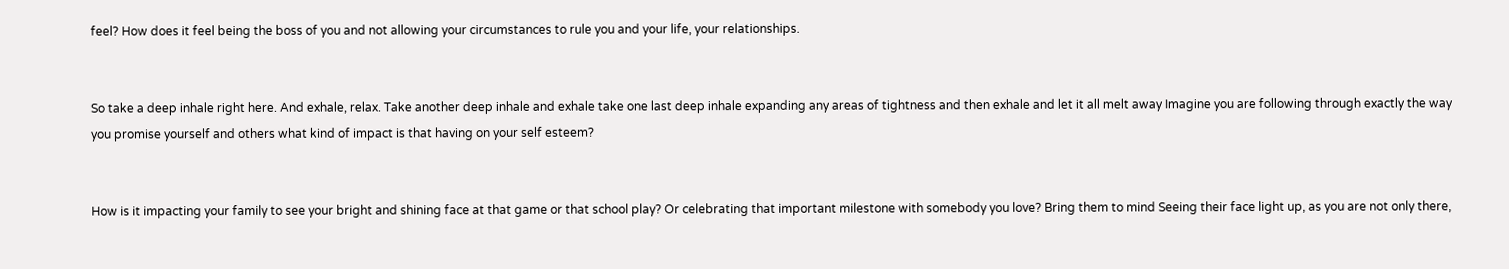feel? How does it feel being the boss of you and not allowing your circumstances to rule you and your life, your relationships.


So take a deep inhale right here. And exhale, relax. Take another deep inhale and exhale take one last deep inhale expanding any areas of tightness and then exhale and let it all melt away Imagine you are following through exactly the way you promise yourself and others what kind of impact is that having on your self esteem?


How is it impacting your family to see your bright and shining face at that game or that school play? Or celebrating that important milestone with somebody you love? Bring them to mind Seeing their face light up, as you are not only there,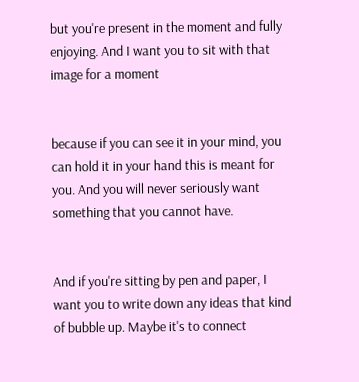but you're present in the moment and fully enjoying. And I want you to sit with that image for a moment


because if you can see it in your mind, you can hold it in your hand this is meant for you. And you will never seriously want something that you cannot have.


And if you're sitting by pen and paper, I want you to write down any ideas that kind of bubble up. Maybe it's to connect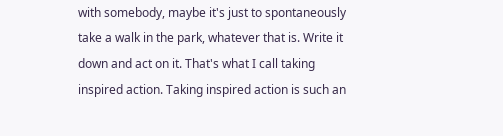with somebody, maybe it's just to spontaneously take a walk in the park, whatever that is. Write it down and act on it. That's what I call taking inspired action. Taking inspired action is such an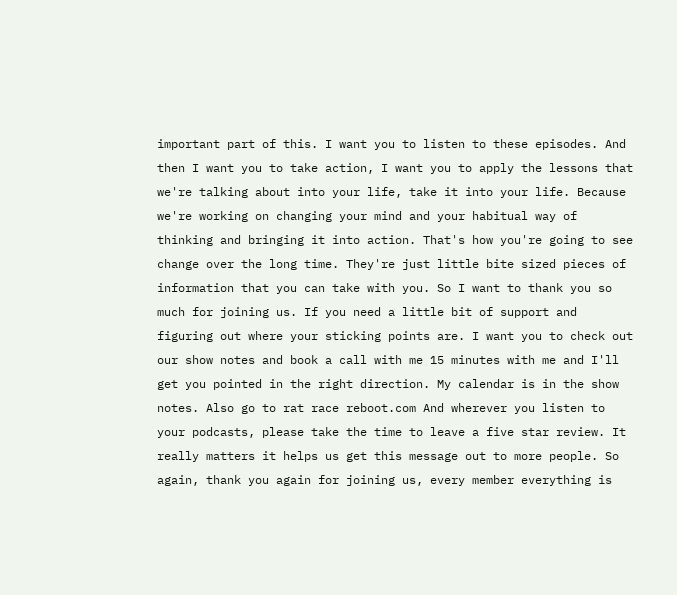important part of this. I want you to listen to these episodes. And then I want you to take action, I want you to apply the lessons that we're talking about into your life, take it into your life. Because we're working on changing your mind and your habitual way of thinking and bringing it into action. That's how you're going to see change over the long time. They're just little bite sized pieces of information that you can take with you. So I want to thank you so much for joining us. If you need a little bit of support and figuring out where your sticking points are. I want you to check out our show notes and book a call with me 15 minutes with me and I'll get you pointed in the right direction. My calendar is in the show notes. Also go to rat race reboot.com And wherever you listen to your podcasts, please take the time to leave a five star review. It really matters it helps us get this message out to more people. So again, thank you again for joining us, every member everything is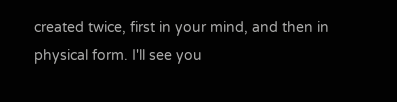created twice, first in your mind, and then in physical form. I'll see you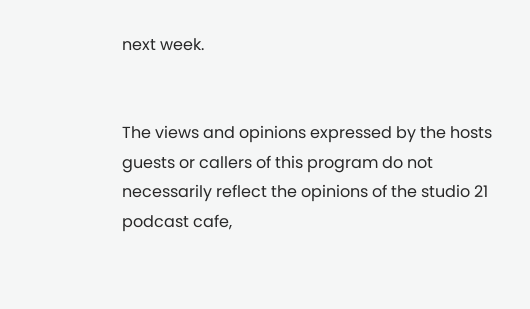next week.


The views and opinions expressed by the hosts guests or callers of this program do not necessarily reflect the opinions of the studio 21 podcast cafe,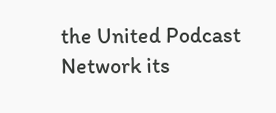the United Podcast Network its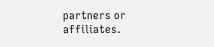partners or affiliates.